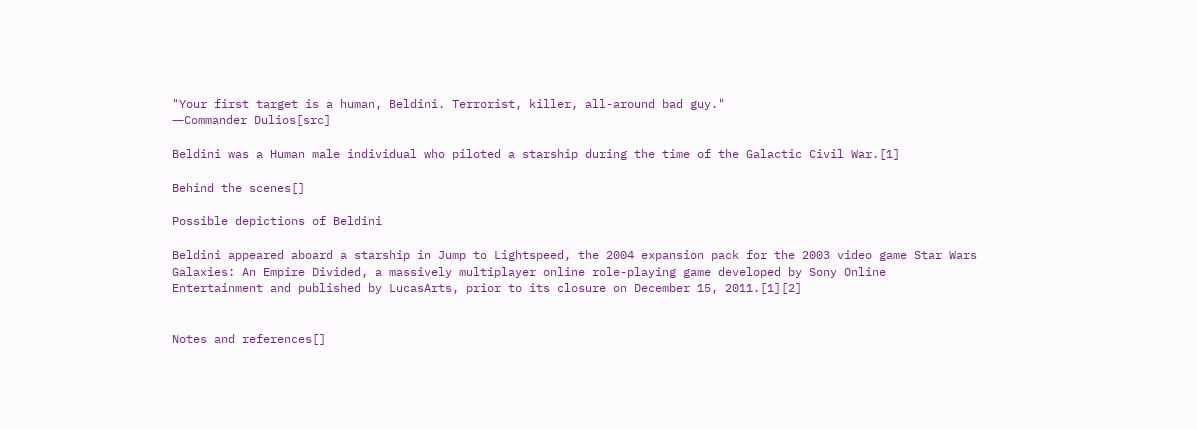"Your first target is a human, Beldini. Terrorist, killer, all-around bad guy."
―Commander Dulios[src]

Beldini was a Human male individual who piloted a starship during the time of the Galactic Civil War.[1]

Behind the scenes[]

Possible depictions of Beldini

Beldini appeared aboard a starship in Jump to Lightspeed, the 2004 expansion pack for the 2003 video game Star Wars Galaxies: An Empire Divided, a massively multiplayer online role-playing game developed by Sony Online Entertainment and published by LucasArts, prior to its closure on December 15, 2011.[1][2]


Notes and references[]